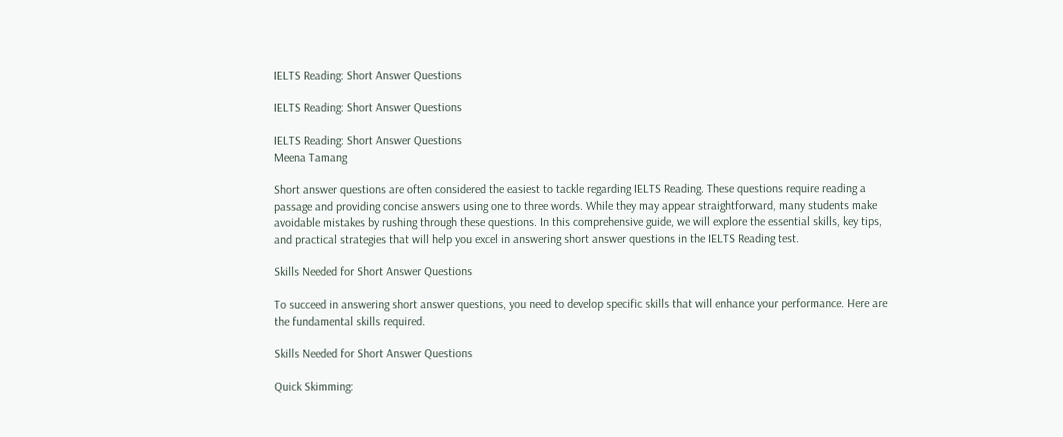IELTS Reading: Short Answer Questions

IELTS Reading: Short Answer Questions

IELTS Reading: Short Answer Questions
Meena Tamang

Short answer questions are often considered the easiest to tackle regarding IELTS Reading. These questions require reading a passage and providing concise answers using one to three words. While they may appear straightforward, many students make avoidable mistakes by rushing through these questions. In this comprehensive guide, we will explore the essential skills, key tips, and practical strategies that will help you excel in answering short answer questions in the IELTS Reading test.

Skills Needed for Short Answer Questions

To succeed in answering short answer questions, you need to develop specific skills that will enhance your performance. Here are the fundamental skills required.

Skills Needed for Short Answer Questions

Quick Skimming: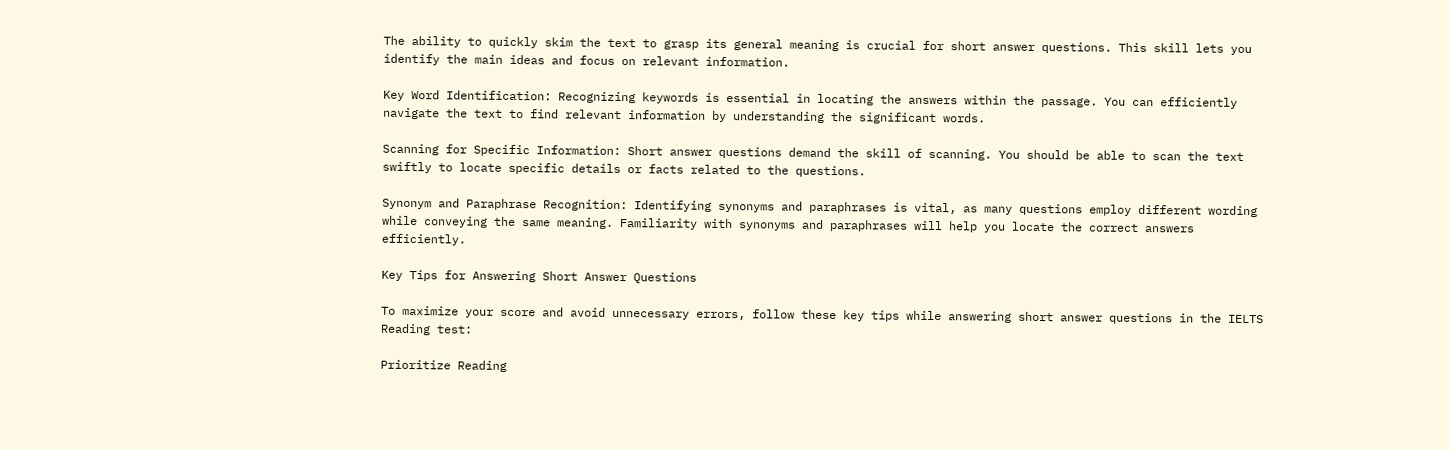The ability to quickly skim the text to grasp its general meaning is crucial for short answer questions. This skill lets you identify the main ideas and focus on relevant information.

Key Word Identification: Recognizing keywords is essential in locating the answers within the passage. You can efficiently navigate the text to find relevant information by understanding the significant words.

Scanning for Specific Information: Short answer questions demand the skill of scanning. You should be able to scan the text swiftly to locate specific details or facts related to the questions.

Synonym and Paraphrase Recognition: Identifying synonyms and paraphrases is vital, as many questions employ different wording while conveying the same meaning. Familiarity with synonyms and paraphrases will help you locate the correct answers efficiently.

Key Tips for Answering Short Answer Questions

To maximize your score and avoid unnecessary errors, follow these key tips while answering short answer questions in the IELTS Reading test:

Prioritize Reading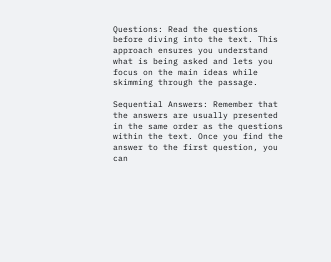Questions: Read the questions before diving into the text. This approach ensures you understand what is being asked and lets you focus on the main ideas while skimming through the passage.

Sequential Answers: Remember that the answers are usually presented in the same order as the questions within the text. Once you find the answer to the first question, you can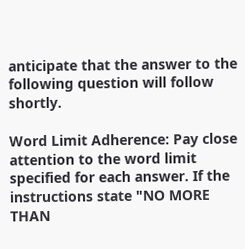anticipate that the answer to the following question will follow shortly.

Word Limit Adherence: Pay close attention to the word limit specified for each answer. If the instructions state "NO MORE THAN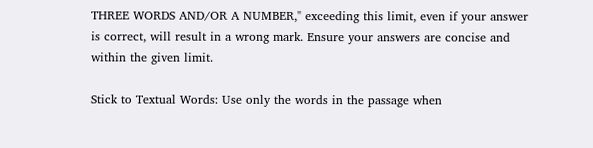THREE WORDS AND/OR A NUMBER," exceeding this limit, even if your answer is correct, will result in a wrong mark. Ensure your answers are concise and within the given limit.

Stick to Textual Words: Use only the words in the passage when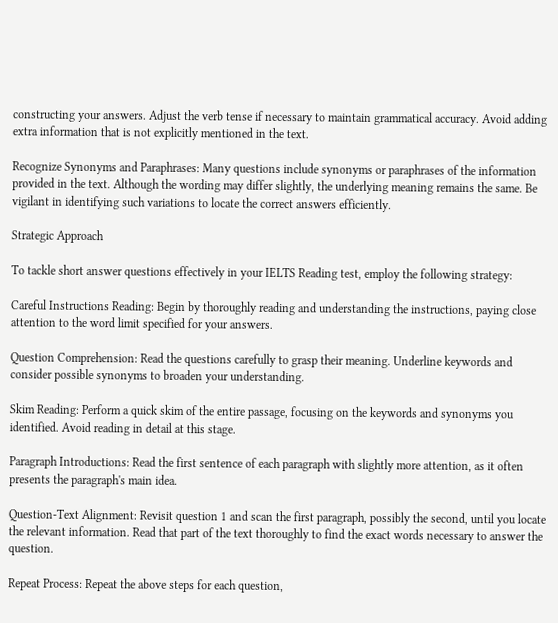constructing your answers. Adjust the verb tense if necessary to maintain grammatical accuracy. Avoid adding extra information that is not explicitly mentioned in the text.

Recognize Synonyms and Paraphrases: Many questions include synonyms or paraphrases of the information provided in the text. Although the wording may differ slightly, the underlying meaning remains the same. Be vigilant in identifying such variations to locate the correct answers efficiently.

Strategic Approach

To tackle short answer questions effectively in your IELTS Reading test, employ the following strategy:

Careful Instructions Reading: Begin by thoroughly reading and understanding the instructions, paying close attention to the word limit specified for your answers.

Question Comprehension: Read the questions carefully to grasp their meaning. Underline keywords and consider possible synonyms to broaden your understanding.

Skim Reading: Perform a quick skim of the entire passage, focusing on the keywords and synonyms you identified. Avoid reading in detail at this stage.

Paragraph Introductions: Read the first sentence of each paragraph with slightly more attention, as it often presents the paragraph's main idea.

Question-Text Alignment: Revisit question 1 and scan the first paragraph, possibly the second, until you locate the relevant information. Read that part of the text thoroughly to find the exact words necessary to answer the question.

Repeat Process: Repeat the above steps for each question,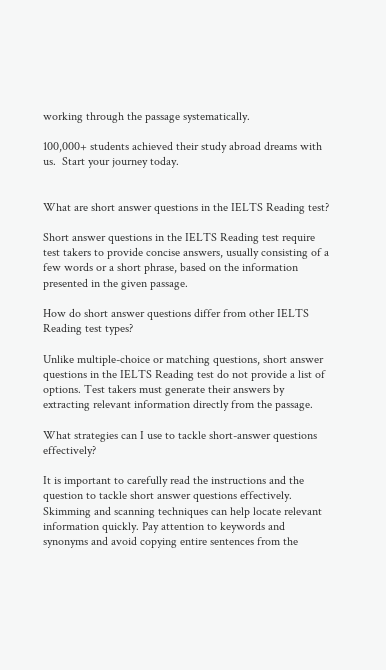working through the passage systematically.

100,000+ students achieved their study abroad dreams with us.  Start your journey today.


What are short answer questions in the IELTS Reading test?

Short answer questions in the IELTS Reading test require test takers to provide concise answers, usually consisting of a few words or a short phrase, based on the information presented in the given passage.

How do short answer questions differ from other IELTS Reading test types?

Unlike multiple-choice or matching questions, short answer questions in the IELTS Reading test do not provide a list of options. Test takers must generate their answers by extracting relevant information directly from the passage.

What strategies can I use to tackle short-answer questions effectively?

It is important to carefully read the instructions and the question to tackle short answer questions effectively. Skimming and scanning techniques can help locate relevant information quickly. Pay attention to keywords and synonyms and avoid copying entire sentences from the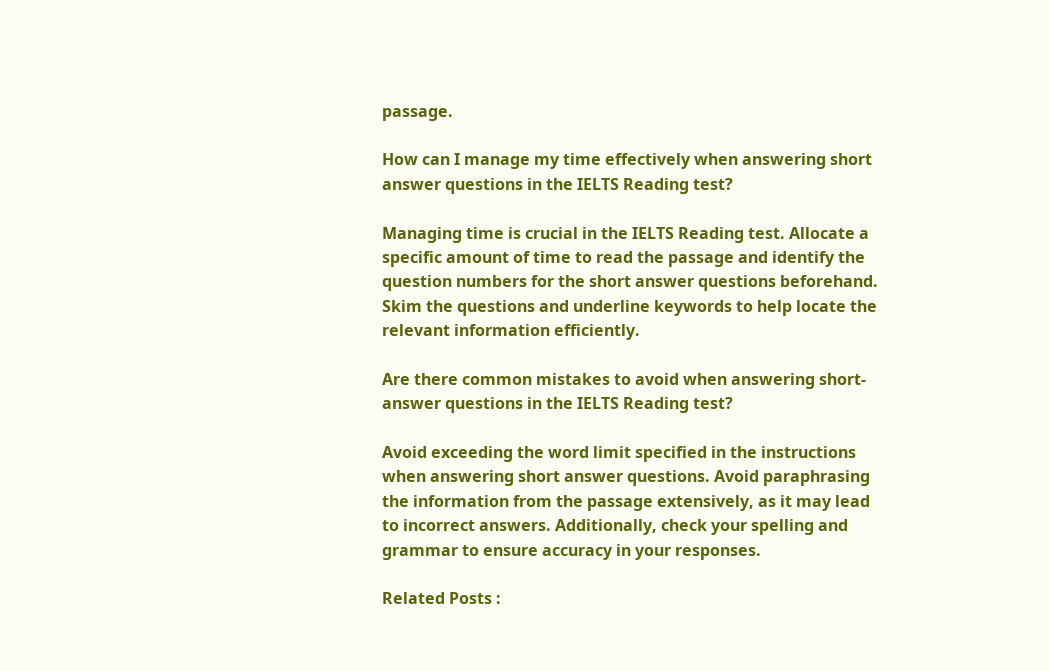passage.

How can I manage my time effectively when answering short answer questions in the IELTS Reading test?

Managing time is crucial in the IELTS Reading test. Allocate a specific amount of time to read the passage and identify the question numbers for the short answer questions beforehand. Skim the questions and underline keywords to help locate the relevant information efficiently.

Are there common mistakes to avoid when answering short-answer questions in the IELTS Reading test?

Avoid exceeding the word limit specified in the instructions when answering short answer questions. Avoid paraphrasing the information from the passage extensively, as it may lead to incorrect answers. Additionally, check your spelling and grammar to ensure accuracy in your responses.

Related Posts :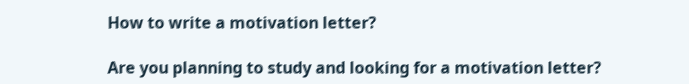How to write a motivation letter?

Are you planning to study and looking for a motivation letter?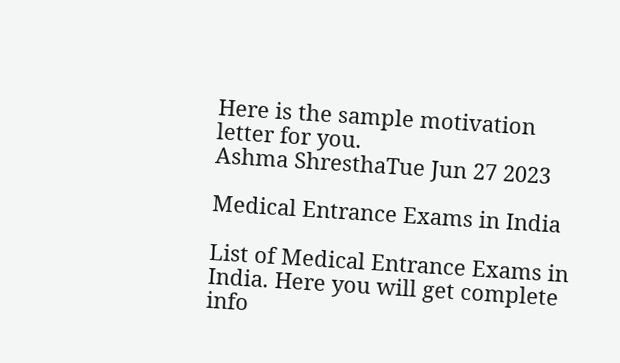Here is the sample motivation letter for you.
Ashma ShresthaTue Jun 27 2023

Medical Entrance Exams in India

List of Medical Entrance Exams in India. Here you will get complete info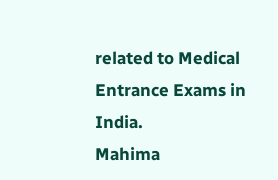related to Medical Entrance Exams in India.
Mahima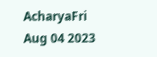AcharyaFri Aug 04 2023